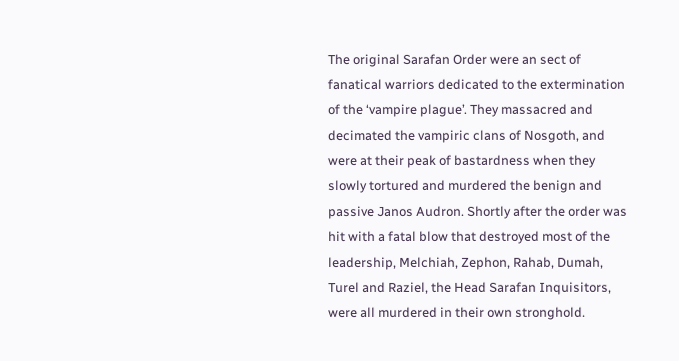The original Sarafan Order were an sect of fanatical warriors dedicated to the extermination of the ‘vampire plague’. They massacred and decimated the vampiric clans of Nosgoth, and were at their peak of bastardness when they slowly tortured and murdered the benign and passive Janos Audron. Shortly after the order was hit with a fatal blow that destroyed most of the leadership, Melchiah, Zephon, Rahab, Dumah, Turel and Raziel, the Head Sarafan Inquisitors, were all murdered in their own stronghold.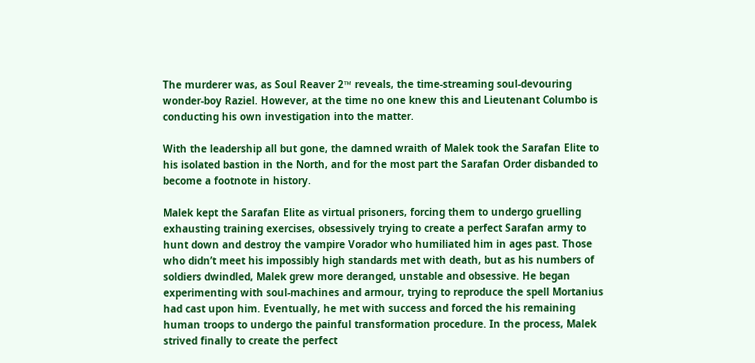The murderer was, as Soul Reaver 2™ reveals, the time-streaming soul-devouring wonder-boy Raziel. However, at the time no one knew this and Lieutenant Columbo is conducting his own investigation into the matter.

With the leadership all but gone, the damned wraith of Malek took the Sarafan Elite to his isolated bastion in the North, and for the most part the Sarafan Order disbanded to become a footnote in history.

Malek kept the Sarafan Elite as virtual prisoners, forcing them to undergo gruelling exhausting training exercises, obsessively trying to create a perfect Sarafan army to hunt down and destroy the vampire Vorador who humiliated him in ages past. Those who didn’t meet his impossibly high standards met with death, but as his numbers of soldiers dwindled, Malek grew more deranged, unstable and obsessive. He began experimenting with soul-machines and armour, trying to reproduce the spell Mortanius had cast upon him. Eventually, he met with success and forced the his remaining human troops to undergo the painful transformation procedure. In the process, Malek strived finally to create the perfect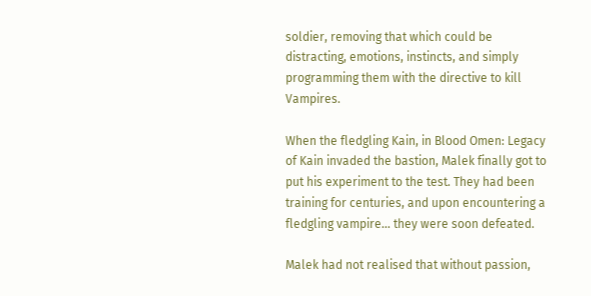soldier, removing that which could be distracting, emotions, instincts, and simply programming them with the directive to kill Vampires.

When the fledgling Kain, in Blood Omen: Legacy of Kain invaded the bastion, Malek finally got to put his experiment to the test. They had been training for centuries, and upon encountering a fledgling vampire… they were soon defeated.

Malek had not realised that without passion,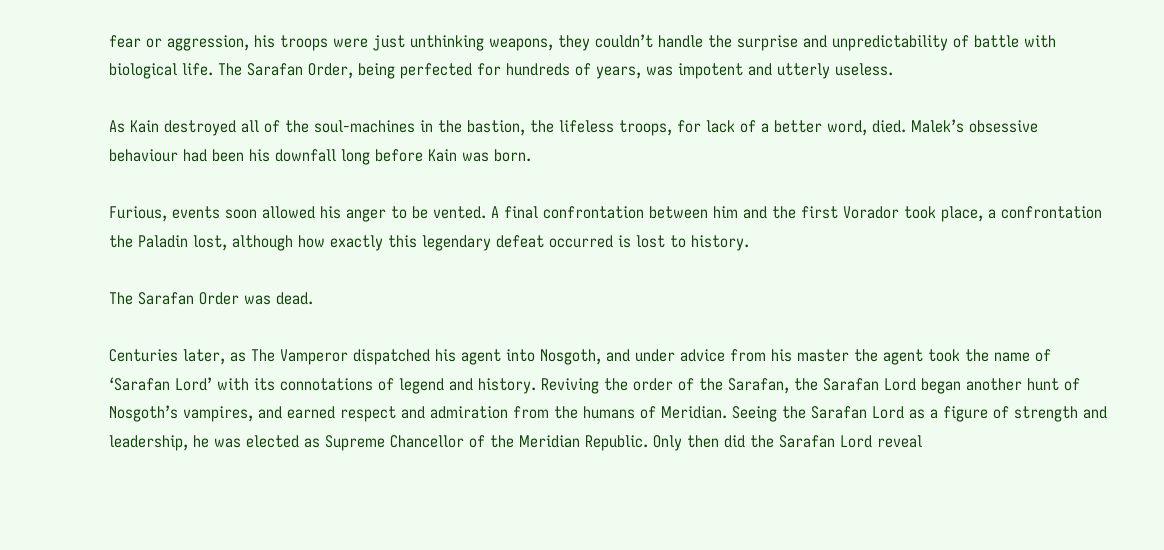fear or aggression, his troops were just unthinking weapons, they couldn’t handle the surprise and unpredictability of battle with biological life. The Sarafan Order, being perfected for hundreds of years, was impotent and utterly useless.

As Kain destroyed all of the soul-machines in the bastion, the lifeless troops, for lack of a better word, died. Malek’s obsessive behaviour had been his downfall long before Kain was born.

Furious, events soon allowed his anger to be vented. A final confrontation between him and the first Vorador took place, a confrontation the Paladin lost, although how exactly this legendary defeat occurred is lost to history.

The Sarafan Order was dead.

Centuries later, as The Vamperor dispatched his agent into Nosgoth, and under advice from his master the agent took the name of ‘Sarafan Lord’ with its connotations of legend and history. Reviving the order of the Sarafan, the Sarafan Lord began another hunt of Nosgoth’s vampires, and earned respect and admiration from the humans of Meridian. Seeing the Sarafan Lord as a figure of strength and leadership, he was elected as Supreme Chancellor of the Meridian Republic. Only then did the Sarafan Lord reveal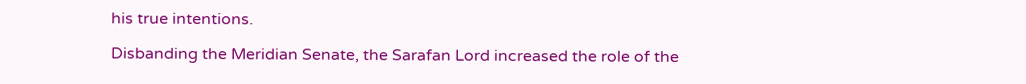his true intentions.

Disbanding the Meridian Senate, the Sarafan Lord increased the role of the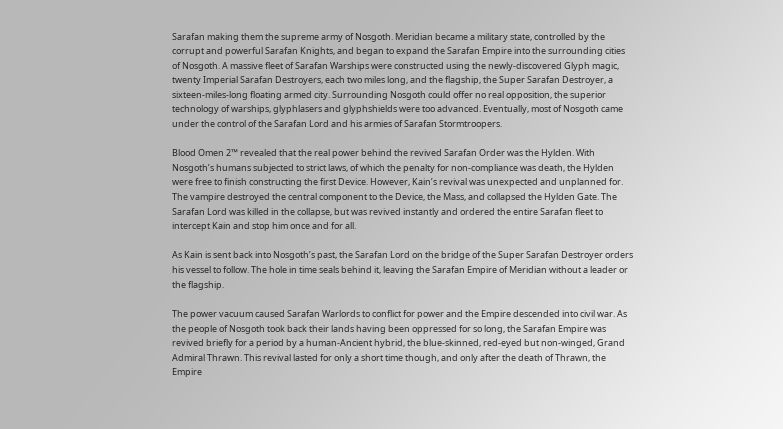Sarafan making them the supreme army of Nosgoth. Meridian became a military state, controlled by the corrupt and powerful Sarafan Knights, and began to expand the Sarafan Empire into the surrounding cities of Nosgoth. A massive fleet of Sarafan Warships were constructed using the newly-discovered Glyph magic, twenty Imperial Sarafan Destroyers, each two miles long, and the flagship, the Super Sarafan Destroyer, a sixteen-miles-long floating armed city. Surrounding Nosgoth could offer no real opposition, the superior technology of warships, glyphlasers and glyphshields were too advanced. Eventually, most of Nosgoth came under the control of the Sarafan Lord and his armies of Sarafan Stormtroopers.

Blood Omen 2™ revealed that the real power behind the revived Sarafan Order was the Hylden. With Nosgoth’s humans subjected to strict laws, of which the penalty for non-compliance was death, the Hylden were free to finish constructing the first Device. However, Kain’s revival was unexpected and unplanned for. The vampire destroyed the central component to the Device, the Mass, and collapsed the Hylden Gate. The Sarafan Lord was killed in the collapse, but was revived instantly and ordered the entire Sarafan fleet to intercept Kain and stop him once and for all.

As Kain is sent back into Nosgoth’s past, the Sarafan Lord on the bridge of the Super Sarafan Destroyer orders his vessel to follow. The hole in time seals behind it, leaving the Sarafan Empire of Meridian without a leader or the flagship.

The power vacuum caused Sarafan Warlords to conflict for power and the Empire descended into civil war. As the people of Nosgoth took back their lands having been oppressed for so long, the Sarafan Empire was revived briefly for a period by a human-Ancient hybrid, the blue-skinned, red-eyed but non-winged, Grand Admiral Thrawn. This revival lasted for only a short time though, and only after the death of Thrawn, the Empire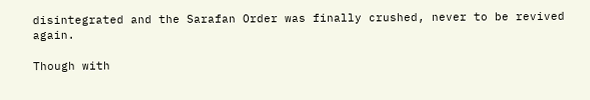disintegrated and the Sarafan Order was finally crushed, never to be revived again.

Though with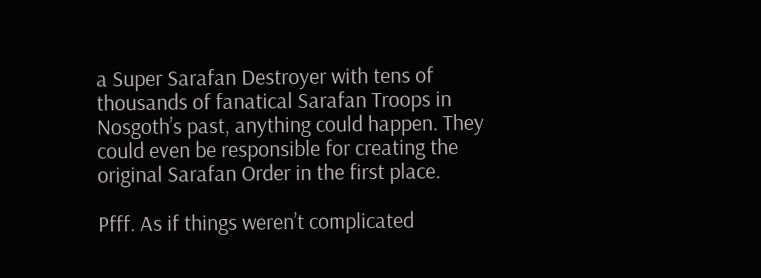a Super Sarafan Destroyer with tens of thousands of fanatical Sarafan Troops in Nosgoth’s past, anything could happen. They could even be responsible for creating the original Sarafan Order in the first place.

Pfff. As if things weren’t complicated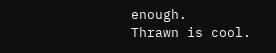enough.
Thrawn is cool.